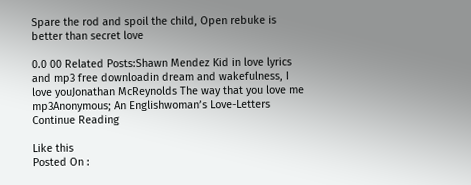Spare the rod and spoil the child, Open rebuke is better than secret love

0.0 00 Related Posts:Shawn Mendez Kid in love lyrics and mp3 free downloadin dream and wakefulness, I love youJonathan McReynolds The way that you love me mp3Anonymous; An Englishwoman’s Love-Letters Continue Reading

Like this
Posted On :